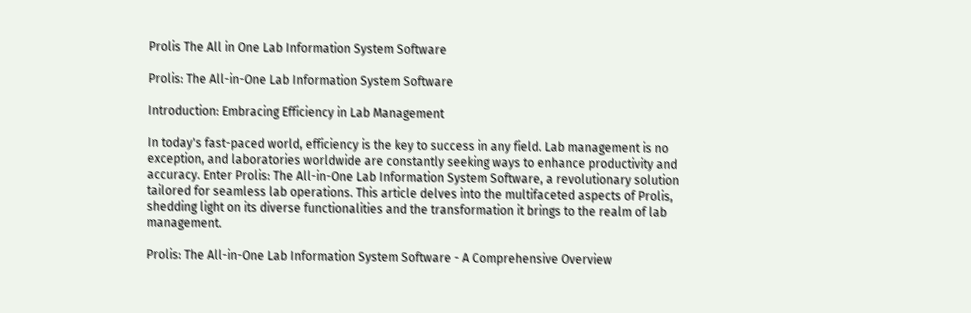Prolis The All in One Lab Information System Software

Prolis: The All-in-One Lab Information System Software

Introduction: Embracing Efficiency in Lab Management

In today's fast-paced world, efficiency is the key to success in any field. Lab management is no exception, and laboratories worldwide are constantly seeking ways to enhance productivity and accuracy. Enter Prolis: The All-in-One Lab Information System Software, a revolutionary solution tailored for seamless lab operations. This article delves into the multifaceted aspects of Prolis, shedding light on its diverse functionalities and the transformation it brings to the realm of lab management.

Prolis: The All-in-One Lab Information System Software - A Comprehensive Overview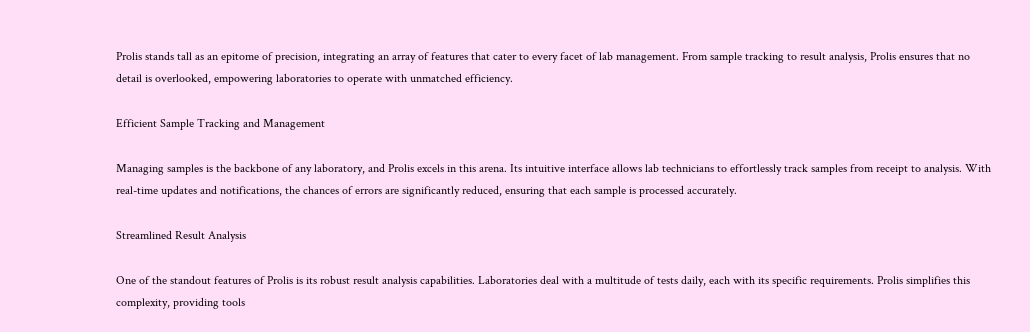Prolis stands tall as an epitome of precision, integrating an array of features that cater to every facet of lab management. From sample tracking to result analysis, Prolis ensures that no detail is overlooked, empowering laboratories to operate with unmatched efficiency.

Efficient Sample Tracking and Management

Managing samples is the backbone of any laboratory, and Prolis excels in this arena. Its intuitive interface allows lab technicians to effortlessly track samples from receipt to analysis. With real-time updates and notifications, the chances of errors are significantly reduced, ensuring that each sample is processed accurately.

Streamlined Result Analysis

One of the standout features of Prolis is its robust result analysis capabilities. Laboratories deal with a multitude of tests daily, each with its specific requirements. Prolis simplifies this complexity, providing tools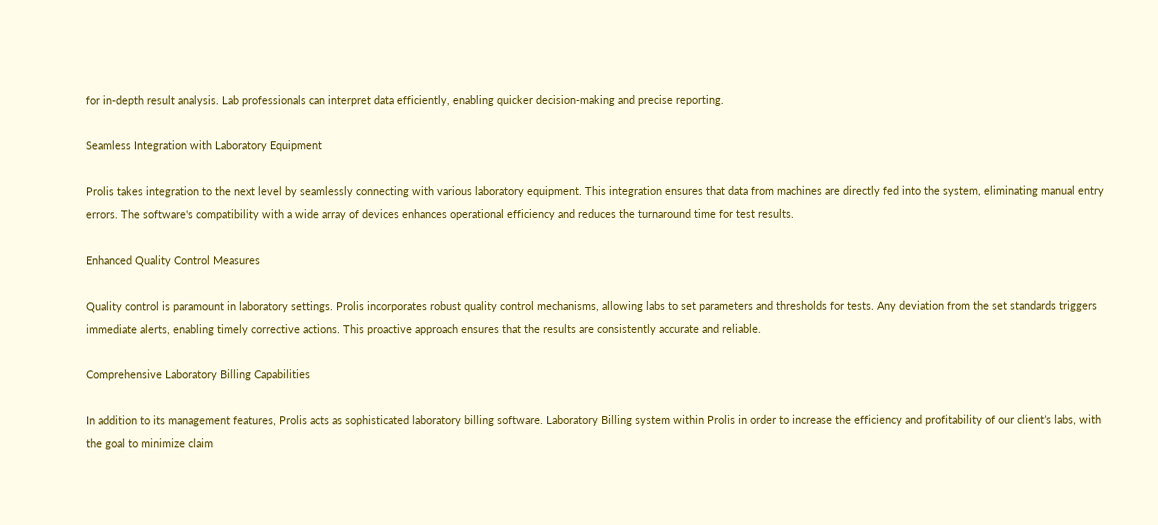for in-depth result analysis. Lab professionals can interpret data efficiently, enabling quicker decision-making and precise reporting.

Seamless Integration with Laboratory Equipment

Prolis takes integration to the next level by seamlessly connecting with various laboratory equipment. This integration ensures that data from machines are directly fed into the system, eliminating manual entry errors. The software's compatibility with a wide array of devices enhances operational efficiency and reduces the turnaround time for test results.

Enhanced Quality Control Measures

Quality control is paramount in laboratory settings. Prolis incorporates robust quality control mechanisms, allowing labs to set parameters and thresholds for tests. Any deviation from the set standards triggers immediate alerts, enabling timely corrective actions. This proactive approach ensures that the results are consistently accurate and reliable.

Comprehensive Laboratory Billing Capabilities

In addition to its management features, Prolis acts as sophisticated laboratory billing software. Laboratory Billing system within Prolis in order to increase the efficiency and profitability of our client’s labs, with the goal to minimize claim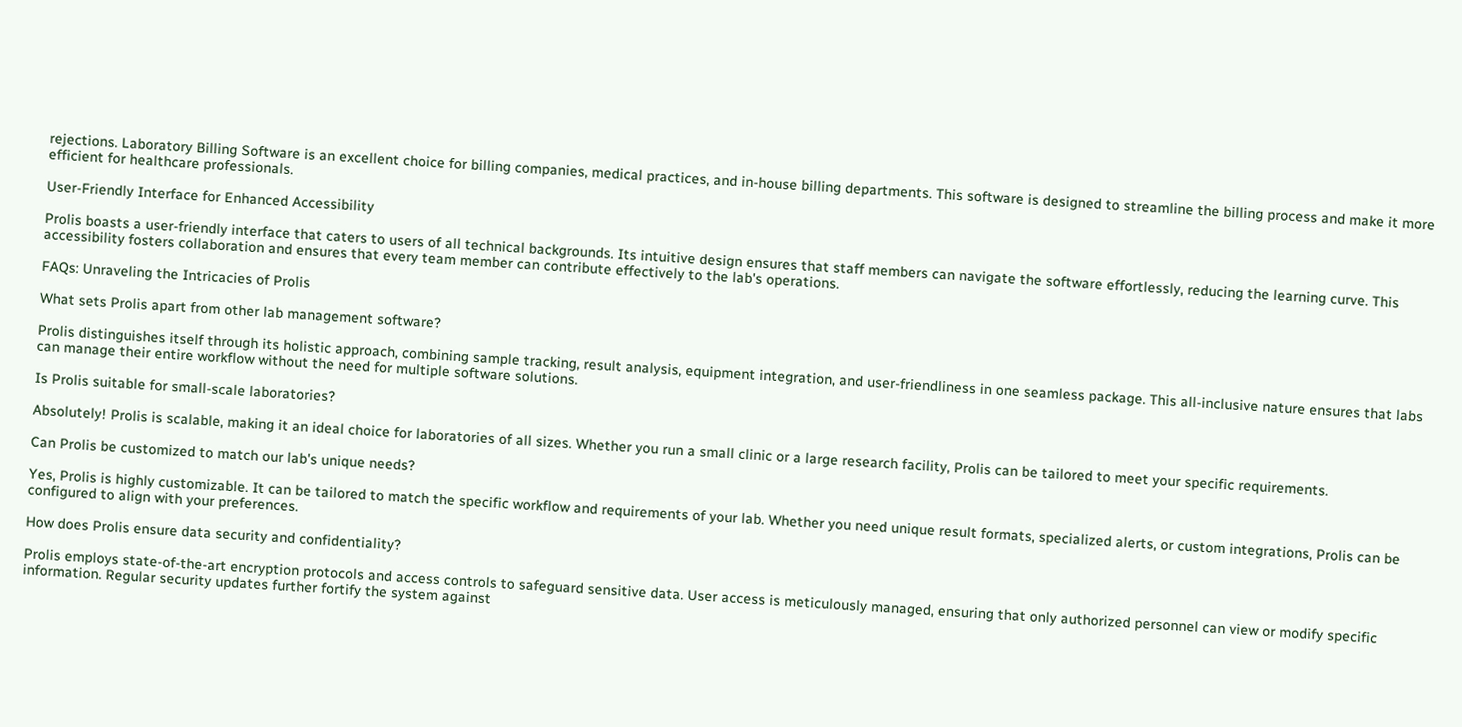rejections. Laboratory Billing Software is an excellent choice for billing companies, medical practices, and in-house billing departments. This software is designed to streamline the billing process and make it more efficient for healthcare professionals.

User-Friendly Interface for Enhanced Accessibility

Prolis boasts a user-friendly interface that caters to users of all technical backgrounds. Its intuitive design ensures that staff members can navigate the software effortlessly, reducing the learning curve. This accessibility fosters collaboration and ensures that every team member can contribute effectively to the lab's operations.

FAQs: Unraveling the Intricacies of Prolis

What sets Prolis apart from other lab management software?

Prolis distinguishes itself through its holistic approach, combining sample tracking, result analysis, equipment integration, and user-friendliness in one seamless package. This all-inclusive nature ensures that labs can manage their entire workflow without the need for multiple software solutions.

Is Prolis suitable for small-scale laboratories?

Absolutely! Prolis is scalable, making it an ideal choice for laboratories of all sizes. Whether you run a small clinic or a large research facility, Prolis can be tailored to meet your specific requirements.

Can Prolis be customized to match our lab's unique needs?

Yes, Prolis is highly customizable. It can be tailored to match the specific workflow and requirements of your lab. Whether you need unique result formats, specialized alerts, or custom integrations, Prolis can be configured to align with your preferences.

How does Prolis ensure data security and confidentiality?

Prolis employs state-of-the-art encryption protocols and access controls to safeguard sensitive data. User access is meticulously managed, ensuring that only authorized personnel can view or modify specific information. Regular security updates further fortify the system against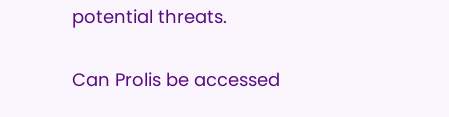potential threats.

Can Prolis be accessed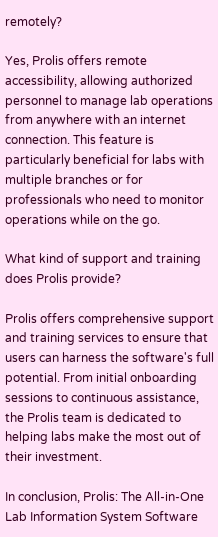remotely?

Yes, Prolis offers remote accessibility, allowing authorized personnel to manage lab operations from anywhere with an internet connection. This feature is particularly beneficial for labs with multiple branches or for professionals who need to monitor operations while on the go.

What kind of support and training does Prolis provide?

Prolis offers comprehensive support and training services to ensure that users can harness the software's full potential. From initial onboarding sessions to continuous assistance, the Prolis team is dedicated to helping labs make the most out of their investment.

In conclusion, Prolis: The All-in-One Lab Information System Software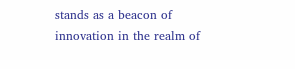stands as a beacon of innovation in the realm of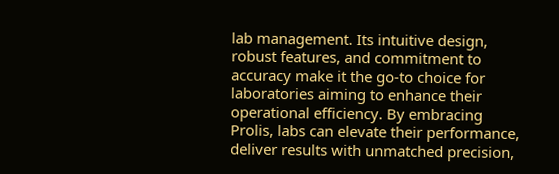lab management. Its intuitive design, robust features, and commitment to accuracy make it the go-to choice for laboratories aiming to enhance their operational efficiency. By embracing Prolis, labs can elevate their performance, deliver results with unmatched precision,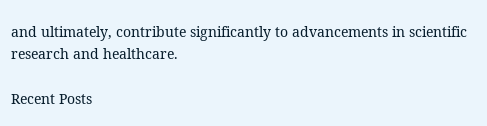and ultimately, contribute significantly to advancements in scientific research and healthcare.

Recent Posts